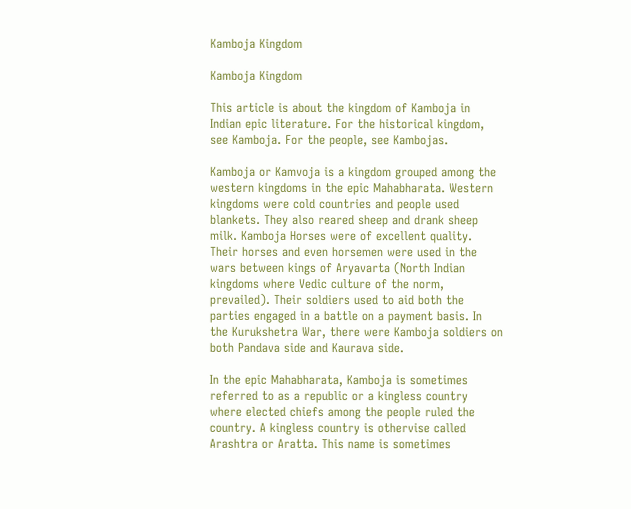Kamboja Kingdom

Kamboja Kingdom

This article is about the kingdom of Kamboja in Indian epic literature. For the historical kingdom, see Kamboja. For the people, see Kambojas.

Kamboja or Kamvoja is a kingdom grouped among the western kingdoms in the epic Mahabharata. Western kingdoms were cold countries and people used blankets. They also reared sheep and drank sheep milk. Kamboja Horses were of excellent quality. Their horses and even horsemen were used in the wars between kings of Aryavarta (North Indian kingdoms where Vedic culture of the norm, prevailed). Their soldiers used to aid both the parties engaged in a battle on a payment basis. In the Kurukshetra War, there were Kamboja soldiers on both Pandava side and Kaurava side.

In the epic Mahabharata, Kamboja is sometimes referred to as a republic or a kingless country where elected chiefs among the people ruled the country. A kingless country is othervise called Arashtra or Aratta. This name is sometimes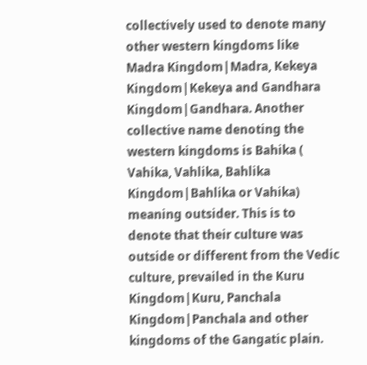collectively used to denote many other western kingdoms like Madra Kingdom|Madra, Kekeya Kingdom|Kekeya and Gandhara Kingdom|Gandhara. Another collective name denoting the western kingdoms is Bahika ( Vahika, Vahlika, Bahlika Kingdom|Bahlika or Vahika) meaning outsider. This is to denote that their culture was outside or different from the Vedic culture, prevailed in the Kuru Kingdom|Kuru, Panchala Kingdom|Panchala and other kingdoms of the Gangatic plain.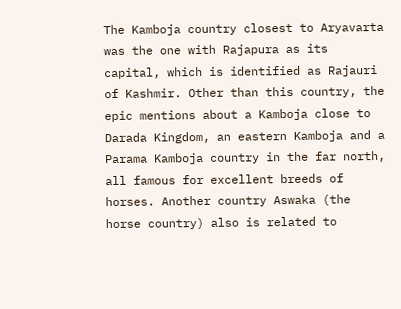The Kamboja country closest to Aryavarta was the one with Rajapura as its capital, which is identified as Rajauri of Kashmir. Other than this country, the epic mentions about a Kamboja close to Darada Kingdom, an eastern Kamboja and a Parama Kamboja country in the far north, all famous for excellent breeds of horses. Another country Aswaka (the horse country) also is related to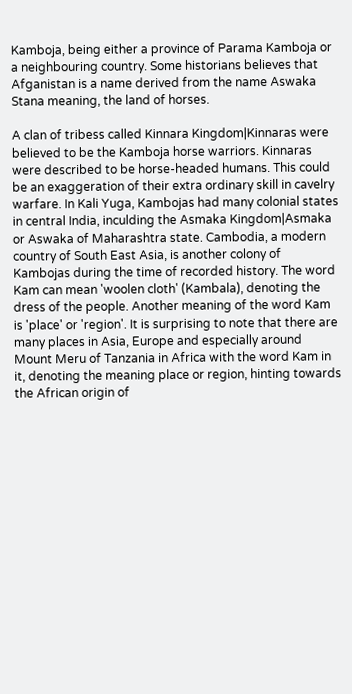Kamboja, being either a province of Parama Kamboja or a neighbouring country. Some historians believes that Afganistan is a name derived from the name Aswaka Stana meaning, the land of horses.

A clan of tribess called Kinnara Kingdom|Kinnaras were believed to be the Kamboja horse warriors. Kinnaras were described to be horse-headed humans. This could be an exaggeration of their extra ordinary skill in cavelry warfare. In Kali Yuga, Kambojas had many colonial states in central India, inculding the Asmaka Kingdom|Asmaka or Aswaka of Maharashtra state. Cambodia, a modern country of South East Asia, is another colony of Kambojas during the time of recorded history. The word Kam can mean 'woolen cloth' (Kambala), denoting the dress of the people. Another meaning of the word Kam is 'place' or 'region'. It is surprising to note that there are many places in Asia, Europe and especially around Mount Meru of Tanzania in Africa with the word Kam in it, denoting the meaning place or region, hinting towards the African origin of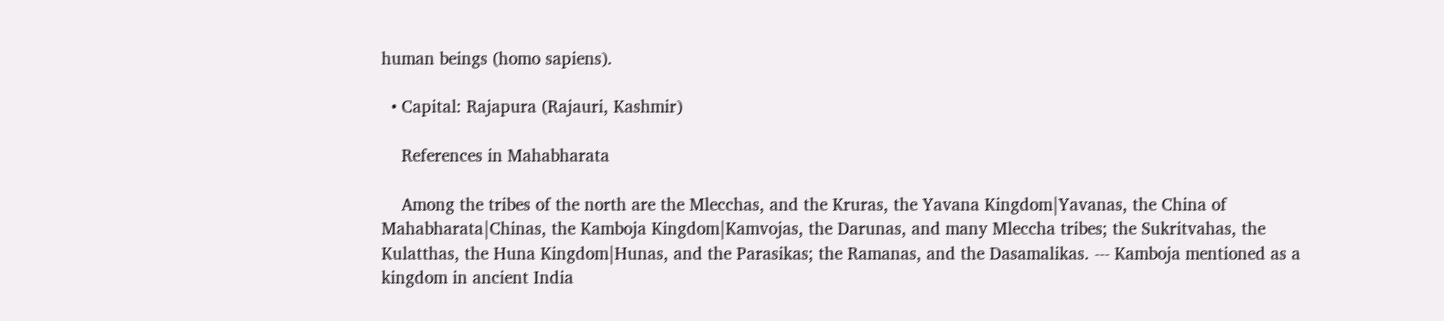human beings (homo sapiens).

  • Capital: Rajapura (Rajauri, Kashmir)

    References in Mahabharata

    Among the tribes of the north are the Mlecchas, and the Kruras, the Yavana Kingdom|Yavanas, the China of Mahabharata|Chinas, the Kamboja Kingdom|Kamvojas, the Darunas, and many Mleccha tribes; the Sukritvahas, the Kulatthas, the Huna Kingdom|Hunas, and the Parasikas; the Ramanas, and the Dasamalikas. --- Kamboja mentioned as a kingdom in ancient India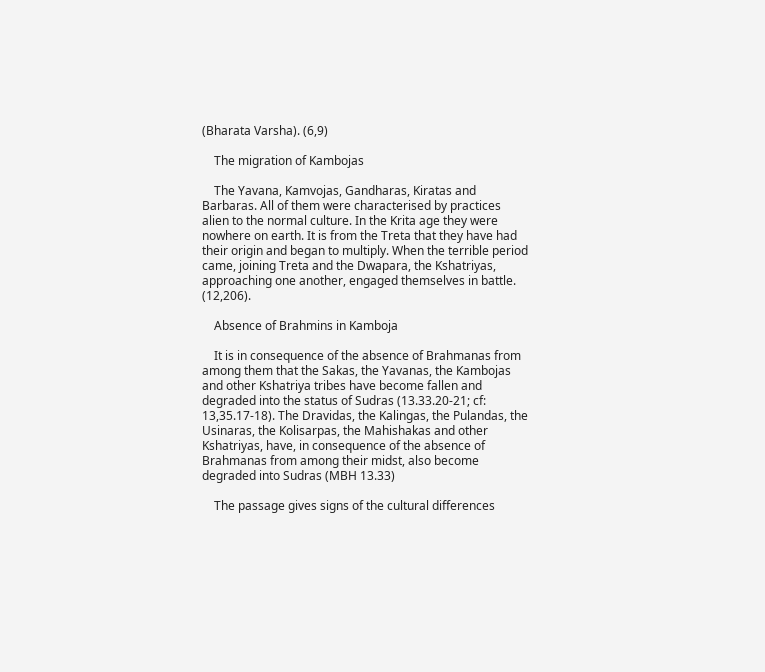(Bharata Varsha). (6,9)

    The migration of Kambojas

    The Yavana, Kamvojas, Gandharas, Kiratas and Barbaras. All of them were characterised by practices alien to the normal culture. In the Krita age they were nowhere on earth. It is from the Treta that they have had their origin and began to multiply. When the terrible period came, joining Treta and the Dwapara, the Kshatriyas, approaching one another, engaged themselves in battle. (12,206).

    Absence of Brahmins in Kamboja

    It is in consequence of the absence of Brahmanas from among them that the Sakas, the Yavanas, the Kambojas and other Kshatriya tribes have become fallen and degraded into the status of Sudras (13.33.20-21; cf: 13,35.17-18). The Dravidas, the Kalingas, the Pulandas, the Usinaras, the Kolisarpas, the Mahishakas and other Kshatriyas, have, in consequence of the absence of Brahmanas from among their midst, also become degraded into Sudras (MBH 13.33)

    The passage gives signs of the cultural differences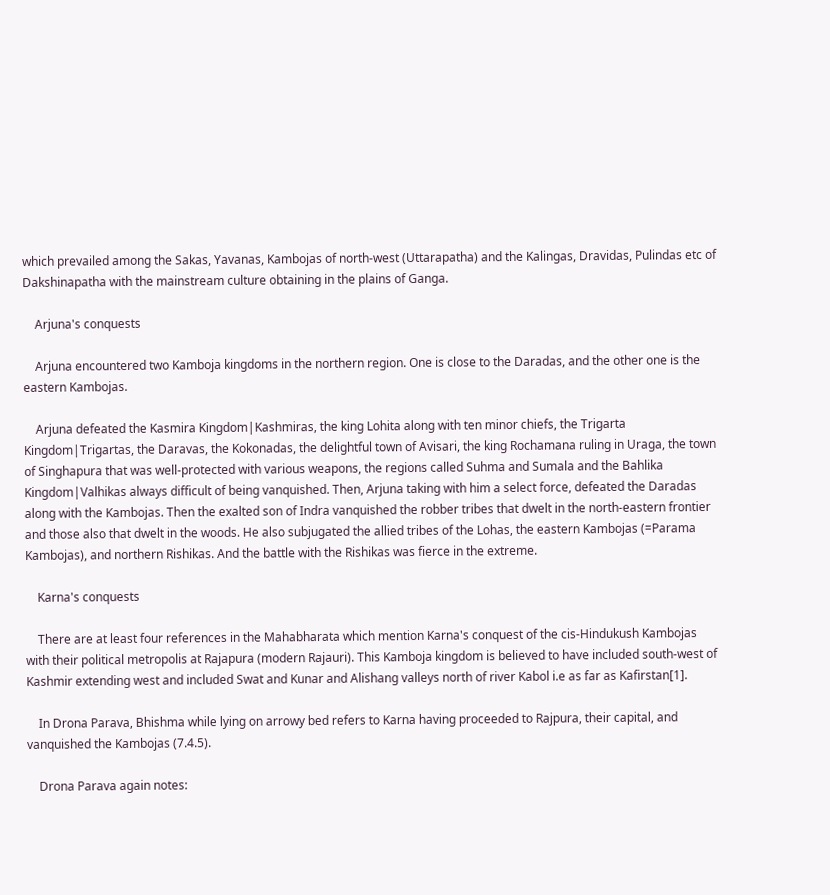which prevailed among the Sakas, Yavanas, Kambojas of north-west (Uttarapatha) and the Kalingas, Dravidas, Pulindas etc of Dakshinapatha with the mainstream culture obtaining in the plains of Ganga.

    Arjuna's conquests

    Arjuna encountered two Kamboja kingdoms in the northern region. One is close to the Daradas, and the other one is the eastern Kambojas.

    Arjuna defeated the Kasmira Kingdom|Kashmiras, the king Lohita along with ten minor chiefs, the Trigarta Kingdom|Trigartas, the Daravas, the Kokonadas, the delightful town of Avisari, the king Rochamana ruling in Uraga, the town of Singhapura that was well-protected with various weapons, the regions called Suhma and Sumala and the Bahlika Kingdom|Valhikas always difficult of being vanquished. Then, Arjuna taking with him a select force, defeated the Daradas along with the Kambojas. Then the exalted son of Indra vanquished the robber tribes that dwelt in the north-eastern frontier and those also that dwelt in the woods. He also subjugated the allied tribes of the Lohas, the eastern Kambojas (=Parama Kambojas), and northern Rishikas. And the battle with the Rishikas was fierce in the extreme.

    Karna's conquests

    There are at least four references in the Mahabharata which mention Karna's conquest of the cis-Hindukush Kambojas with their political metropolis at Rajapura (modern Rajauri). This Kamboja kingdom is believed to have included south-west of Kashmir extending west and included Swat and Kunar and Alishang valleys north of river Kabol i.e as far as Kafirstan[1].

    In Drona Parava, Bhishma while lying on arrowy bed refers to Karna having proceeded to Rajpura, their capital, and vanquished the Kambojas (7.4.5).

    Drona Parava again notes: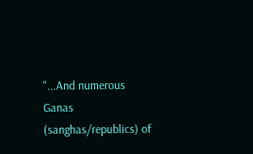"...And numerous Ganas (sanghas/republics) of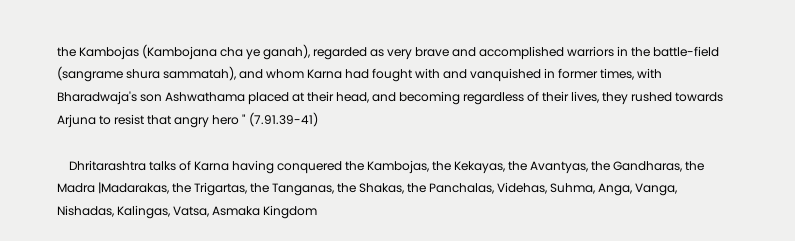the Kambojas (Kambojana cha ye ganah), regarded as very brave and accomplished warriors in the battle-field (sangrame shura sammatah), and whom Karna had fought with and vanquished in former times, with Bharadwaja's son Ashwathama placed at their head, and becoming regardless of their lives, they rushed towards Arjuna to resist that angry hero " (7.91.39-41)

    Dhritarashtra talks of Karna having conquered the Kambojas, the Kekayas, the Avantyas, the Gandharas, the Madra |Madarakas, the Trigartas, the Tanganas, the Shakas, the Panchalas, Videhas, Suhma, Anga, Vanga, Nishadas, Kalingas, Vatsa, Asmaka Kingdom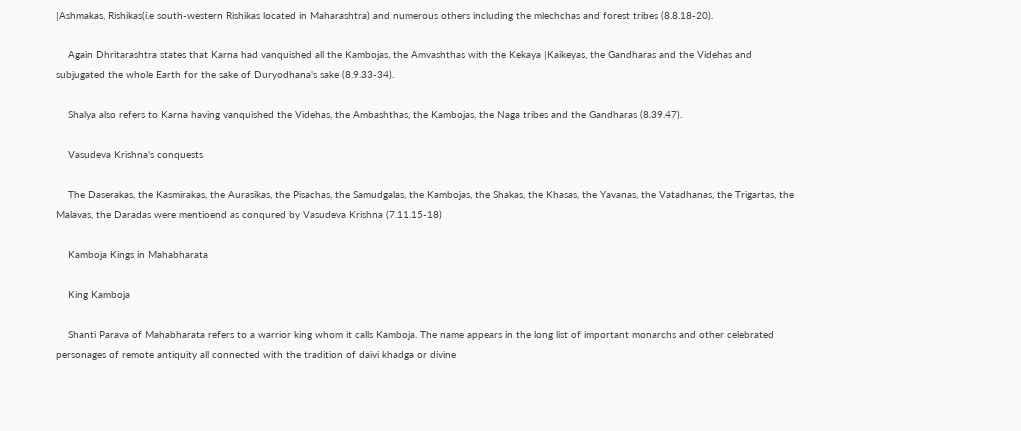|Ashmakas, Rishikas(i.e south-western Rishikas located in Maharashtra) and numerous others including the mlechchas and forest tribes (8.8.18-20).

    Again Dhritarashtra states that Karna had vanquished all the Kambojas, the Amvashthas with the Kekaya |Kaikeyas, the Gandharas and the Videhas and subjugated the whole Earth for the sake of Duryodhana's sake (8.9.33-34).

    Shalya also refers to Karna having vanquished the Videhas, the Ambashthas, the Kambojas, the Naga tribes and the Gandharas (8.39.47).

    Vasudeva Krishna's conquests

    The Daserakas, the Kasmirakas, the Aurasikas, the Pisachas, the Samudgalas, the Kambojas, the Shakas, the Khasas, the Yavanas, the Vatadhanas, the Trigartas, the Malavas, the Daradas were mentioend as conqured by Vasudeva Krishna (7.11.15-18)

    Kamboja Kings in Mahabharata

    King Kamboja

    Shanti Parava of Mahabharata refers to a warrior king whom it calls Kamboja. The name appears in the long list of important monarchs and other celebrated personages of remote antiquity all connected with the tradition of daivi khadga or divine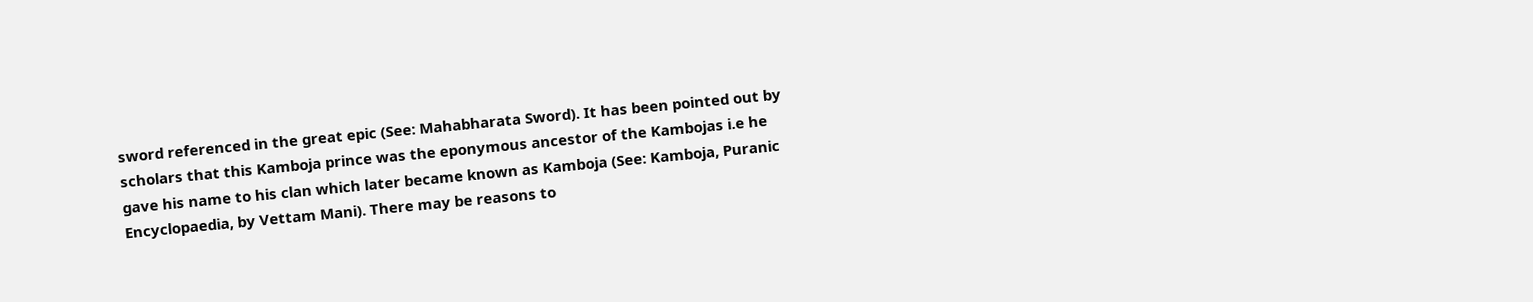sword referenced in the great epic (See: Mahabharata Sword). It has been pointed out by scholars that this Kamboja prince was the eponymous ancestor of the Kambojas i.e he gave his name to his clan which later became known as Kamboja (See: Kamboja, Puranic Encyclopaedia, by Vettam Mani). There may be reasons to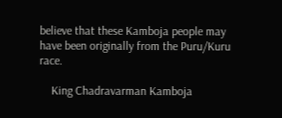believe that these Kamboja people may have been originally from the Puru/Kuru race.

    King Chadravarman Kamboja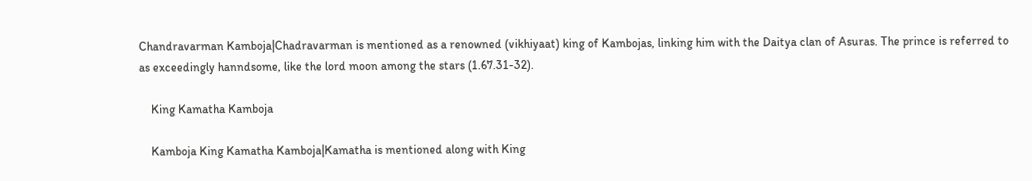Chandravarman Kamboja|Chadravarman is mentioned as a renowned (vikhiyaat) king of Kambojas, linking him with the Daitya clan of Asuras. The prince is referred to as exceedingly hanndsome, like the lord moon among the stars (1.67.31-32).

    King Kamatha Kamboja

    Kamboja King Kamatha Kamboja|Kamatha is mentioned along with King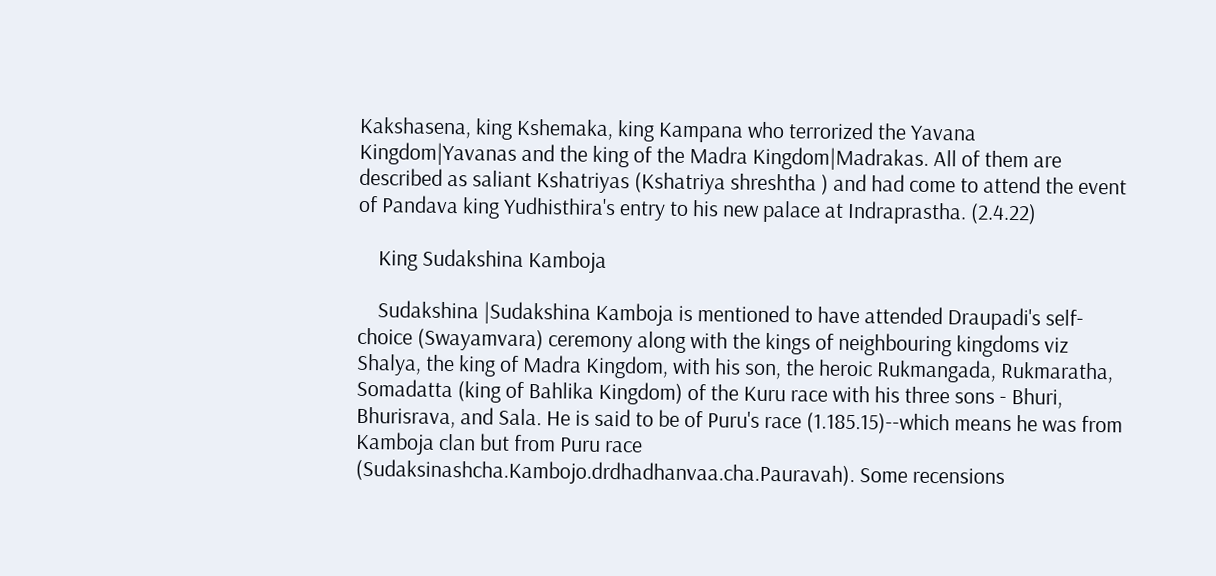Kakshasena, king Kshemaka, king Kampana who terrorized the Yavana Kingdom|Yavanas and the king of the Madra Kingdom|Madrakas. All of them are described as saliant Kshatriyas (Kshatriya shreshtha ) and had come to attend the event of Pandava king Yudhisthira's entry to his new palace at Indraprastha. (2.4.22)

    King Sudakshina Kamboja

    Sudakshina |Sudakshina Kamboja is mentioned to have attended Draupadi's self-choice (Swayamvara) ceremony along with the kings of neighbouring kingdoms viz Shalya, the king of Madra Kingdom, with his son, the heroic Rukmangada, Rukmaratha, Somadatta (king of Bahlika Kingdom) of the Kuru race with his three sons - Bhuri, Bhurisrava, and Sala. He is said to be of Puru's race (1.185.15)--which means he was from Kamboja clan but from Puru race (Sudaksinashcha.Kambojo.drdhadhanvaa.cha.Pauravah). Some recensions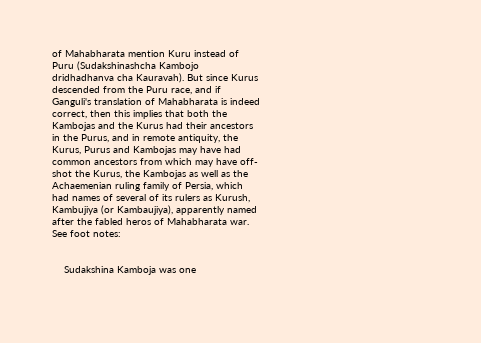of Mahabharata mention Kuru instead of Puru (Sudakshinashcha Kambojo dridhadhanva cha Kauravah). But since Kurus descended from the Puru race, and if Ganguli's translation of Mahabharata is indeed correct, then this implies that both the Kambojas and the Kurus had their ancestors in the Purus, and in remote antiquity, the Kurus, Purus and Kambojas may have had common ancestors from which may have off-shot the Kurus, the Kambojas as well as the Achaemenian ruling family of Persia, which had names of several of its rulers as Kurush, Kambujiya (or Kambaujiya), apparently named after the fabled heros of Mahabharata war. See foot notes:


    Sudakshina Kamboja was one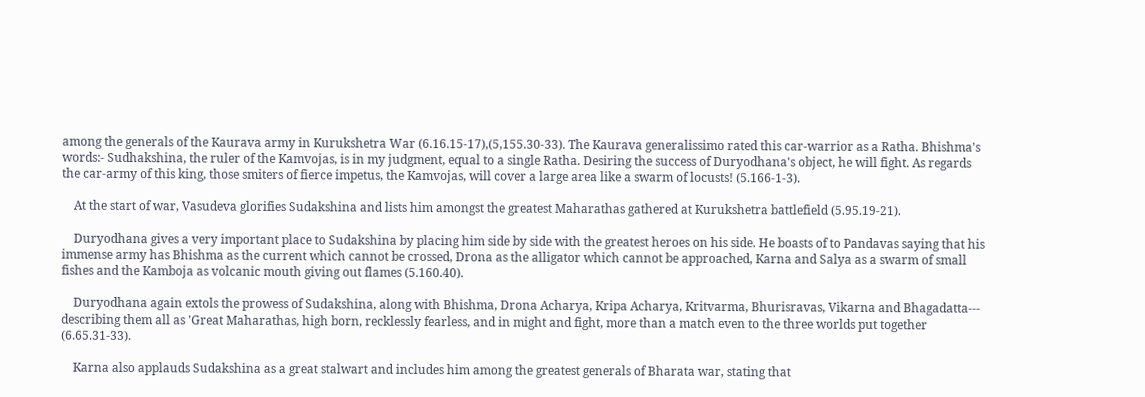among the generals of the Kaurava army in Kurukshetra War (6.16.15-17),(5,155.30-33). The Kaurava generalissimo rated this car-warrior as a Ratha. Bhishma's words:- Sudhakshina, the ruler of the Kamvojas, is in my judgment, equal to a single Ratha. Desiring the success of Duryodhana's object, he will fight. As regards the car-army of this king, those smiters of fierce impetus, the Kamvojas, will cover a large area like a swarm of locusts! (5.166-1-3).

    At the start of war, Vasudeva glorifies Sudakshina and lists him amongst the greatest Maharathas gathered at Kurukshetra battlefield (5.95.19-21).

    Duryodhana gives a very important place to Sudakshina by placing him side by side with the greatest heroes on his side. He boasts of to Pandavas saying that his immense army has Bhishma as the current which cannot be crossed, Drona as the alligator which cannot be approached, Karna and Salya as a swarm of small fishes and the Kamboja as volcanic mouth giving out flames (5.160.40).

    Duryodhana again extols the prowess of Sudakshina, along with Bhishma, Drona Acharya, Kripa Acharya, Kritvarma, Bhurisravas, Vikarna and Bhagadatta--- describing them all as 'Great Maharathas, high born, recklessly fearless, and in might and fight, more than a match even to the three worlds put together (6.65.31-33).

    Karna also applauds Sudakshina as a great stalwart and includes him among the greatest generals of Bharata war, stating that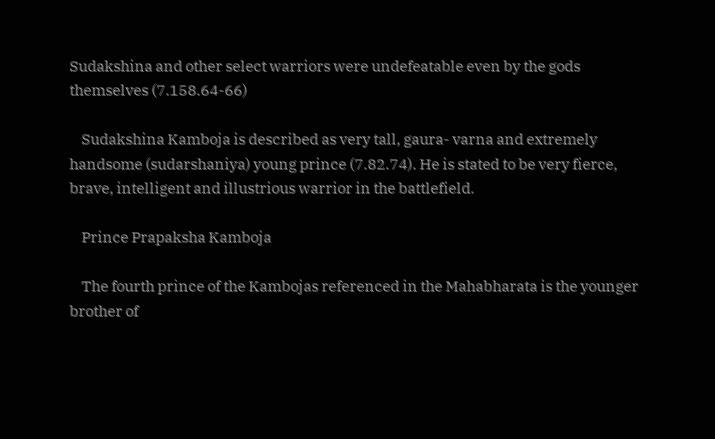Sudakshina and other select warriors were undefeatable even by the gods themselves (7.158.64-66)

    Sudakshina Kamboja is described as very tall, gaura- varna and extremely handsome (sudarshaniya) young prince (7.82.74). He is stated to be very fierce, brave, intelligent and illustrious warrior in the battlefield.

    Prince Prapaksha Kamboja

    The fourth prince of the Kambojas referenced in the Mahabharata is the younger brother of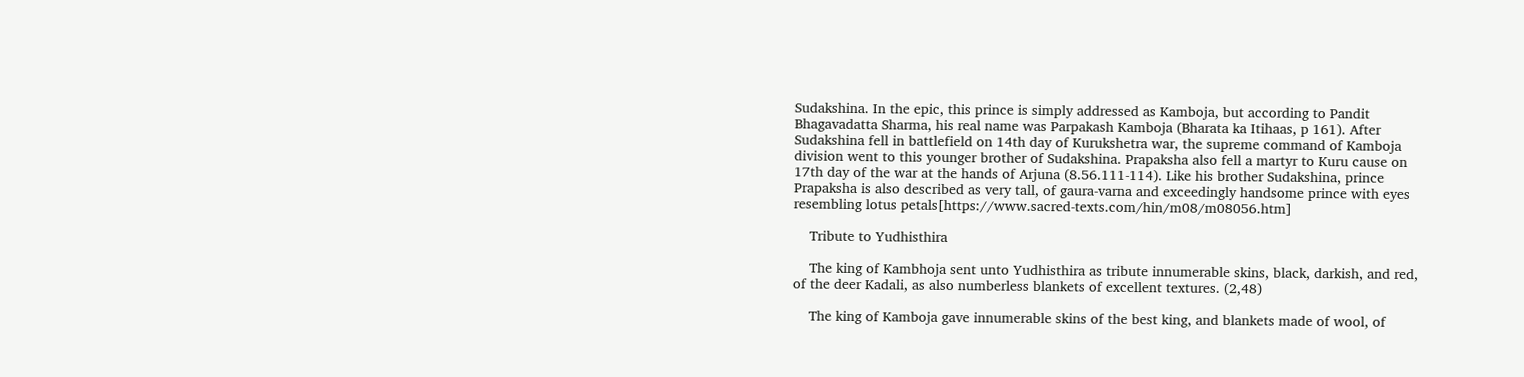Sudakshina. In the epic, this prince is simply addressed as Kamboja, but according to Pandit Bhagavadatta Sharma, his real name was Parpakash Kamboja (Bharata ka Itihaas, p 161). After Sudakshina fell in battlefield on 14th day of Kurukshetra war, the supreme command of Kamboja division went to this younger brother of Sudakshina. Prapaksha also fell a martyr to Kuru cause on 17th day of the war at the hands of Arjuna (8.56.111-114). Like his brother Sudakshina, prince Prapaksha is also described as very tall, of gaura-varna and exceedingly handsome prince with eyes resembling lotus petals[https://www.sacred-texts.com/hin/m08/m08056.htm]

    Tribute to Yudhisthira

    The king of Kambhoja sent unto Yudhisthira as tribute innumerable skins, black, darkish, and red, of the deer Kadali, as also numberless blankets of excellent textures. (2,48)

    The king of Kamboja gave innumerable skins of the best king, and blankets made of wool, of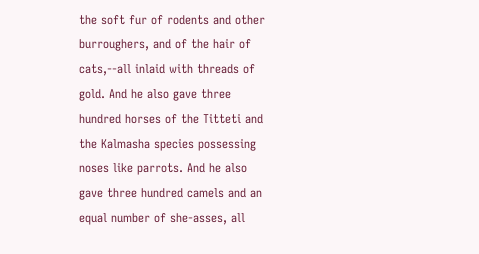the soft fur of rodents and other burroughers, and of the hair of cats,--all inlaid with threads of gold. And he also gave three hundred horses of the Titteti and the Kalmasha species possessing noses like parrots. And he also gave three hundred camels and an equal number of she-asses, all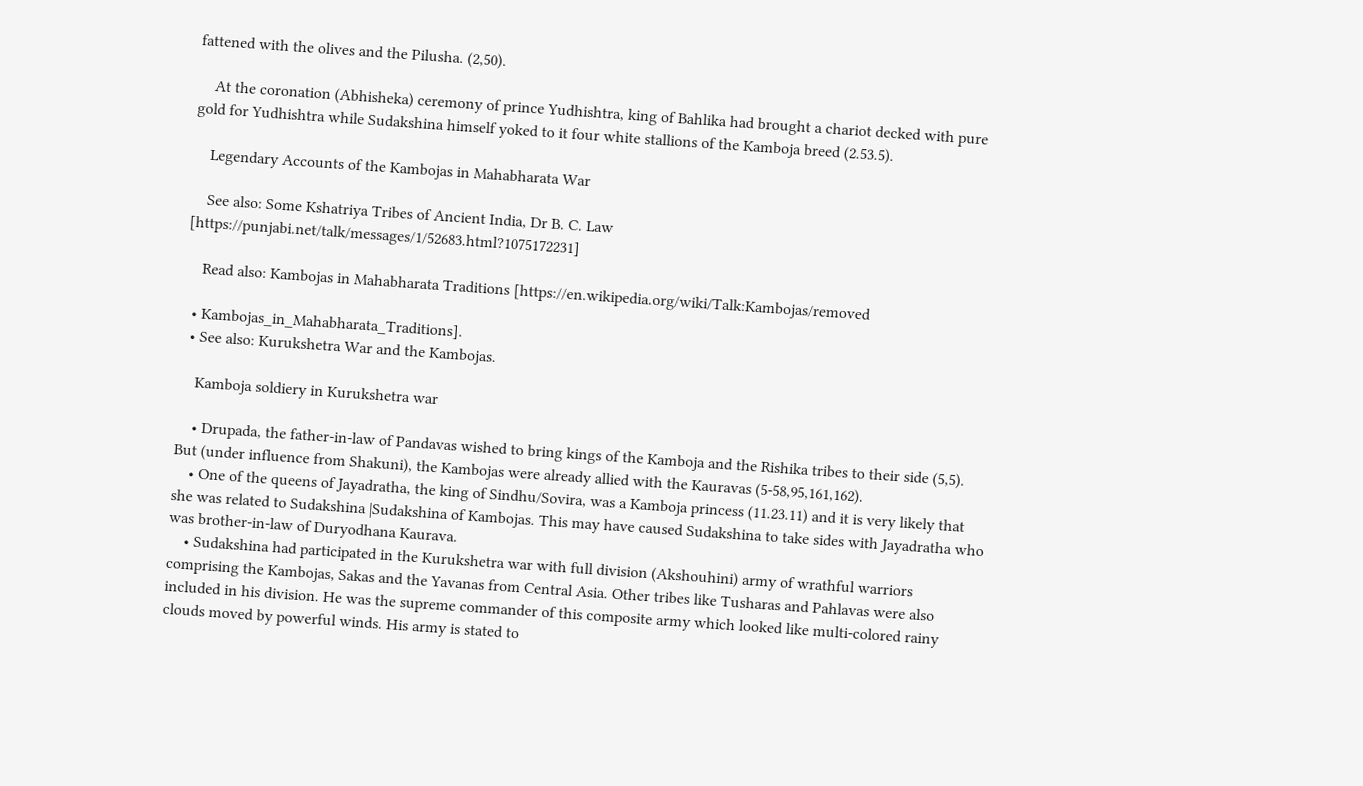fattened with the olives and the Pilusha. (2,50).

    At the coronation (Abhisheka) ceremony of prince Yudhishtra, king of Bahlika had brought a chariot decked with pure gold for Yudhishtra while Sudakshina himself yoked to it four white stallions of the Kamboja breed (2.53.5).

    Legendary Accounts of the Kambojas in Mahabharata War

    See also: Some Kshatriya Tribes of Ancient India, Dr B. C. Law [https://punjabi.net/talk/messages/1/52683.html?1075172231]

    Read also: Kambojas in Mahabharata Traditions [https://en.wikipedia.org/wiki/Talk:Kambojas/removed

  • Kambojas_in_Mahabharata_Traditions].
  • See also: Kurukshetra War and the Kambojas.

    Kamboja soldiery in Kurukshetra war

    • Drupada, the father-in-law of Pandavas wished to bring kings of the Kamboja and the Rishika tribes to their side (5,5). But (under influence from Shakuni), the Kambojas were already allied with the Kauravas (5-58,95,161,162).
    • One of the queens of Jayadratha, the king of Sindhu/Sovira, was a Kamboja princess (11.23.11) and it is very likely that she was related to Sudakshina |Sudakshina of Kambojas. This may have caused Sudakshina to take sides with Jayadratha who was brother-in-law of Duryodhana Kaurava.
    • Sudakshina had participated in the Kurukshetra war with full division (Akshouhini) army of wrathful warriors comprising the Kambojas, Sakas and the Yavanas from Central Asia. Other tribes like Tusharas and Pahlavas were also included in his division. He was the supreme commander of this composite army which looked like multi-colored rainy clouds moved by powerful winds. His army is stated to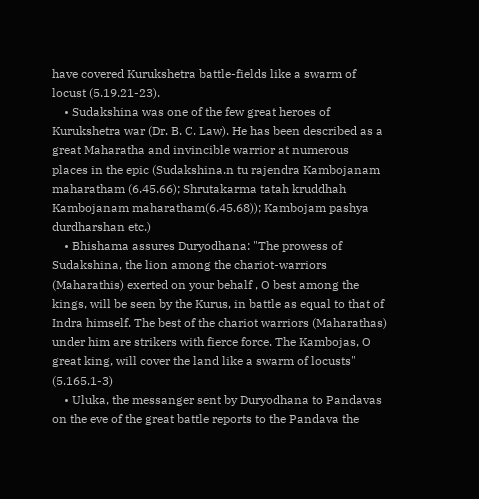have covered Kurukshetra battle-fields like a swarm of locust (5.19.21-23).
    • Sudakshina was one of the few great heroes of Kurukshetra war (Dr. B. C. Law). He has been described as a great Maharatha and invincible warrior at numerous places in the epic (Sudakshina.n tu rajendra Kambojanam maharatham (6.45.66); Shrutakarma tatah kruddhah Kambojanam maharatham(6.45.68)); Kambojam pashya durdharshan etc.)
    • Bhishama assures Duryodhana: "The prowess of Sudakshina, the lion among the chariot-warriors (Maharathis) exerted on your behalf , O best among the kings, will be seen by the Kurus, in battle as equal to that of Indra himself. The best of the chariot warriors (Maharathas) under him are strikers with fierce force. The Kambojas, O great king, will cover the land like a swarm of locusts" (5.165.1-3)
    • Uluka, the messanger sent by Duryodhana to Pandavas on the eve of the great battle reports to the Pandava the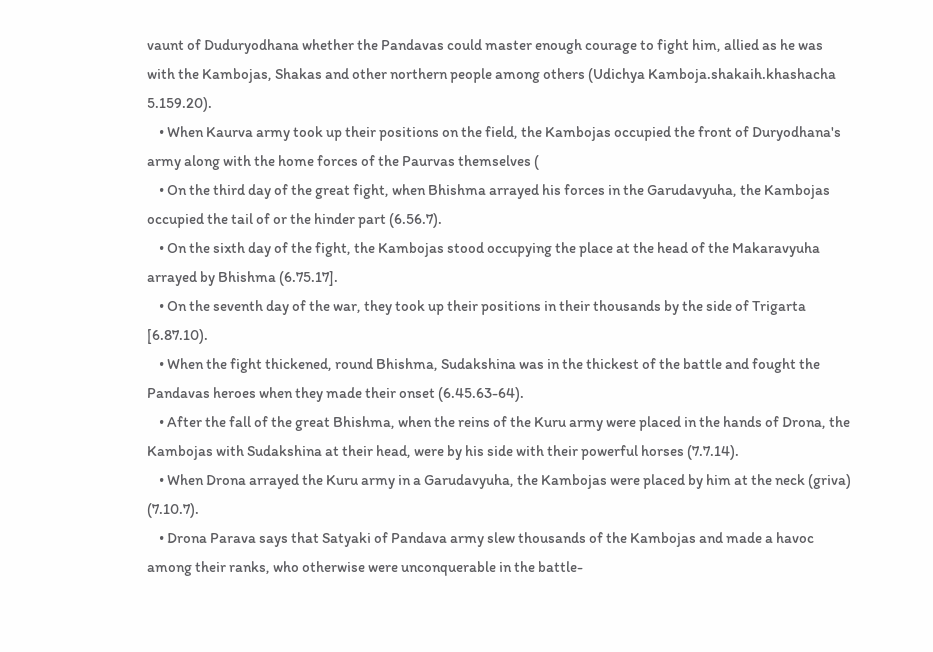vaunt of Duduryodhana whether the Pandavas could master enough courage to fight him, allied as he was with the Kambojas, Shakas and other northern people among others (Udichya Kamboja.shakaih.khashacha 5.159.20).
    • When Kaurva army took up their positions on the field, the Kambojas occupied the front of Duryodhana's army along with the home forces of the Paurvas themselves (
    • On the third day of the great fight, when Bhishma arrayed his forces in the Garudavyuha, the Kambojas occupied the tail of or the hinder part (6.56.7).
    • On the sixth day of the fight, the Kambojas stood occupying the place at the head of the Makaravyuha arrayed by Bhishma (6.75.17].
    • On the seventh day of the war, they took up their positions in their thousands by the side of Trigarta [6.87.10).
    • When the fight thickened, round Bhishma, Sudakshina was in the thickest of the battle and fought the Pandavas heroes when they made their onset (6.45.63-64).
    • After the fall of the great Bhishma, when the reins of the Kuru army were placed in the hands of Drona, the Kambojas with Sudakshina at their head, were by his side with their powerful horses (7.7.14).
    • When Drona arrayed the Kuru army in a Garudavyuha, the Kambojas were placed by him at the neck (griva) (7.10.7).
    • Drona Parava says that Satyaki of Pandava army slew thousands of the Kambojas and made a havoc among their ranks, who otherwise were unconquerable in the battle-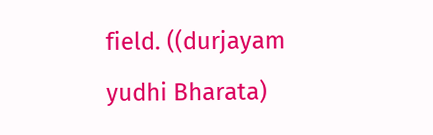field. ((durjayam yudhi Bharata)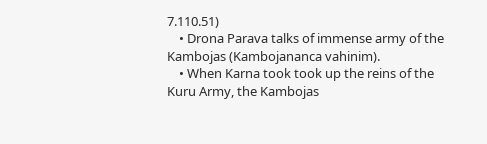7.110.51)
    • Drona Parava talks of immense army of the Kambojas (Kambojananca vahinim).
    • When Karna took took up the reins of the Kuru Army, the Kambojas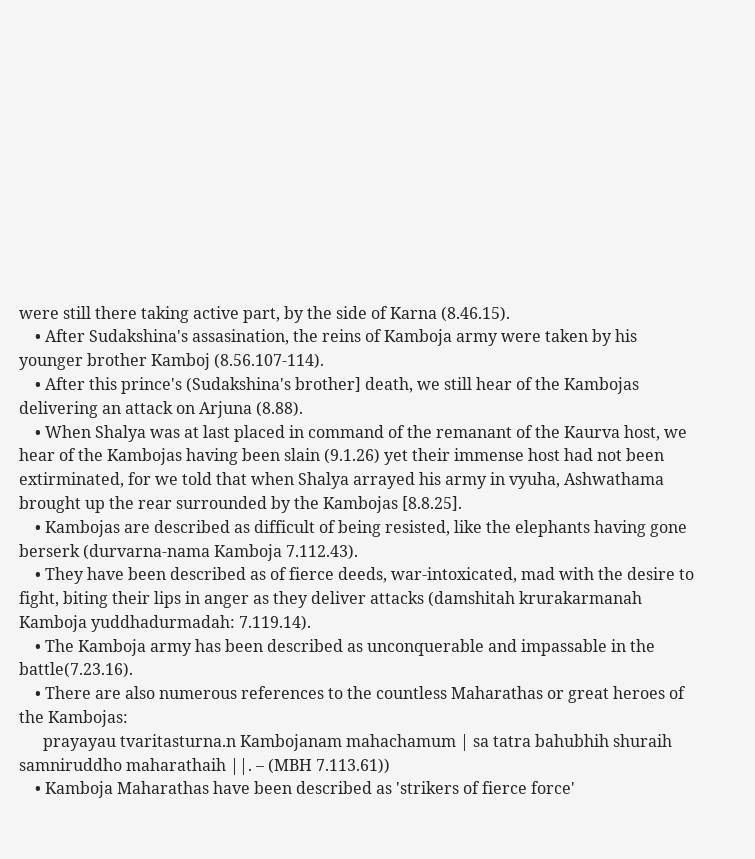were still there taking active part, by the side of Karna (8.46.15).
    • After Sudakshina's assasination, the reins of Kamboja army were taken by his younger brother Kamboj (8.56.107-114).
    • After this prince's (Sudakshina's brother] death, we still hear of the Kambojas delivering an attack on Arjuna (8.88).
    • When Shalya was at last placed in command of the remanant of the Kaurva host, we hear of the Kambojas having been slain (9.1.26) yet their immense host had not been extirminated, for we told that when Shalya arrayed his army in vyuha, Ashwathama brought up the rear surrounded by the Kambojas [8.8.25].
    • Kambojas are described as difficult of being resisted, like the elephants having gone berserk (durvarna-nama Kamboja 7.112.43).
    • They have been described as of fierce deeds, war-intoxicated, mad with the desire to fight, biting their lips in anger as they deliver attacks (damshitah krurakarmanah Kamboja yuddhadurmadah: 7.119.14).
    • The Kamboja army has been described as unconquerable and impassable in the battle(7.23.16).
    • There are also numerous references to the countless Maharathas or great heroes of the Kambojas:
      prayayau tvaritasturna.n Kambojanam mahachamum | sa tatra bahubhih shuraih samniruddho maharathaih ||. – (MBH 7.113.61))
    • Kamboja Maharathas have been described as 'strikers of fierce force'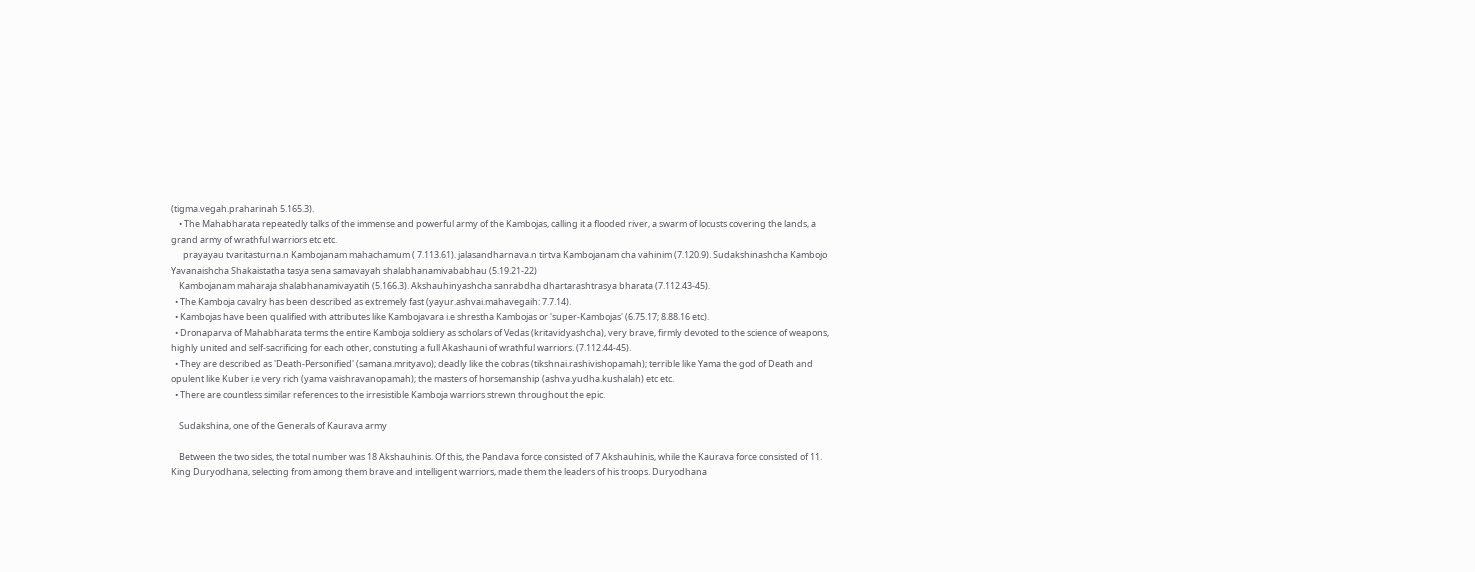(tigma.vegah.praharinah 5.165.3).
    • The Mahabharata repeatedly talks of the immense and powerful army of the Kambojas, calling it a flooded river, a swarm of locusts covering the lands, a grand army of wrathful warriors etc etc.
      prayayau tvaritasturna.n Kambojanam mahachamum ( 7.113.61). jalasandharnava.n tirtva Kambojanam cha vahinim (7.120.9). Sudakshinashcha Kambojo Yavanaishcha Shakaistatha tasya sena samavayah shalabhanamivababhau (5.19.21-22)
    Kambojanam maharaja shalabhanamivayatih (5.166.3). Akshauhinyashcha sanrabdha dhartarashtrasya bharata (7.112.43-45).
  • The Kamboja cavalry has been described as extremely fast (yayur.ashvai.mahavegaih: 7.7.14).
  • Kambojas have been qualified with attributes like Kambojavara i.e shrestha Kambojas or 'super-Kambojas' (6.75.17; 8.88.16 etc).
  • Dronaparva of Mahabharata terms the entire Kamboja soldiery as scholars of Vedas (kritavidyashcha), very brave, firmly devoted to the science of weapons, highly united and self-sacrificing for each other, constuting a full Akashauni of wrathful warriors. (7.112.44-45).
  • They are described as 'Death-Personified' (samana.mrityavo); deadly like the cobras (tikshnai.rashivishopamah); terrible like Yama the god of Death and opulent like Kuber i.e very rich (yama vaishravanopamah); the masters of horsemanship (ashva.yudha.kushalah) etc etc.
  • There are countless similar references to the irresistible Kamboja warriors strewn throughout the epic.

    Sudakshina, one of the Generals of Kaurava army

    Between the two sides, the total number was 18 Akshauhinis. Of this, the Pandava force consisted of 7 Akshauhinis, while the Kaurava force consisted of 11. King Duryodhana, selecting from among them brave and intelligent warriors, made them the leaders of his troops. Duryodhana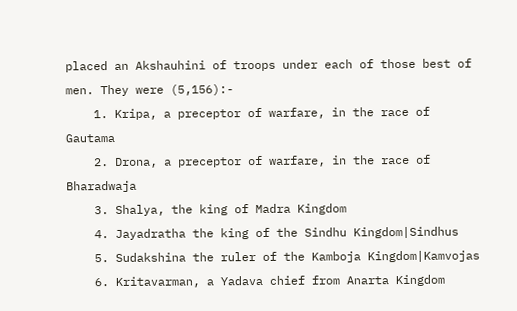placed an Akshauhini of troops under each of those best of men. They were (5,156):-
    1. Kripa, a preceptor of warfare, in the race of Gautama
    2. Drona, a preceptor of warfare, in the race of Bharadwaja
    3. Shalya, the king of Madra Kingdom
    4. Jayadratha the king of the Sindhu Kingdom|Sindhus
    5. Sudakshina the ruler of the Kamboja Kingdom|Kamvojas
    6. Kritavarman, a Yadava chief from Anarta Kingdom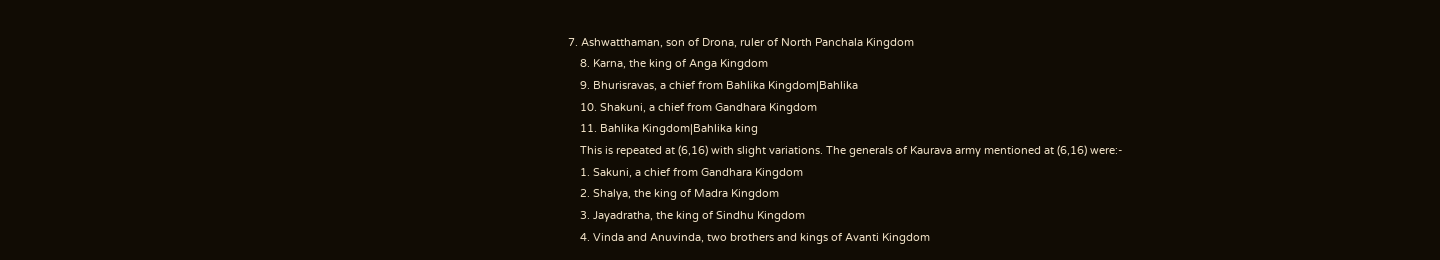7. Ashwatthaman, son of Drona, ruler of North Panchala Kingdom
    8. Karna, the king of Anga Kingdom
    9. Bhurisravas, a chief from Bahlika Kingdom|Bahlika
    10. Shakuni, a chief from Gandhara Kingdom
    11. Bahlika Kingdom|Bahlika king
    This is repeated at (6,16) with slight variations. The generals of Kaurava army mentioned at (6,16) were:-
    1. Sakuni, a chief from Gandhara Kingdom
    2. Shalya, the king of Madra Kingdom
    3. Jayadratha, the king of Sindhu Kingdom
    4. Vinda and Anuvinda, two brothers and kings of Avanti Kingdom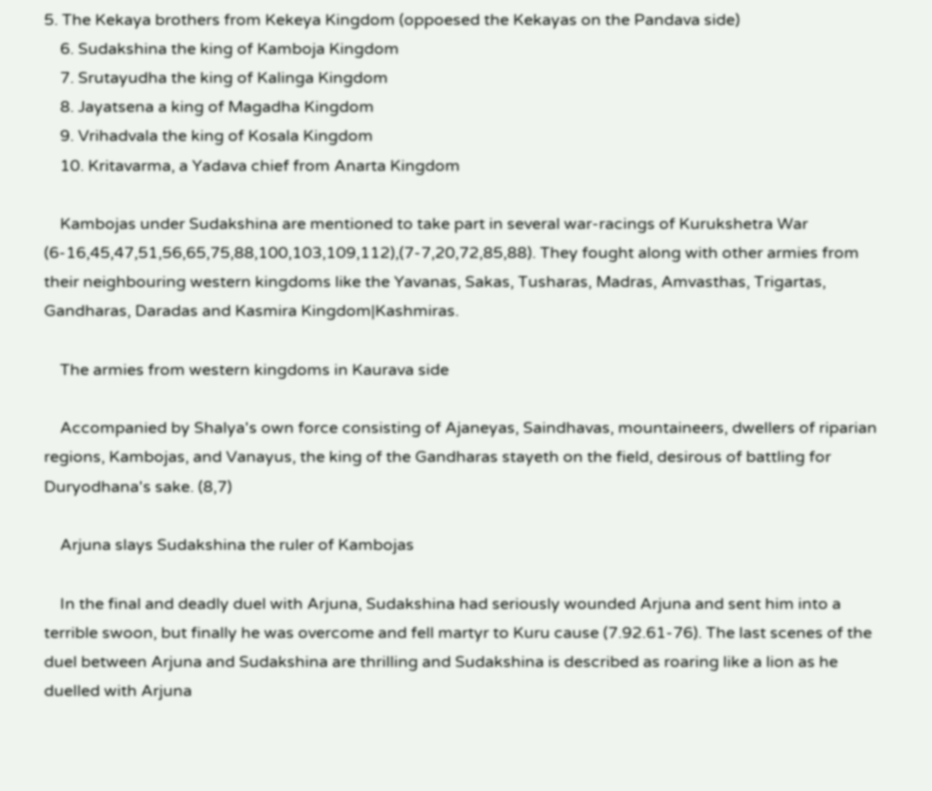5. The Kekaya brothers from Kekeya Kingdom (oppoesed the Kekayas on the Pandava side)
    6. Sudakshina the king of Kamboja Kingdom
    7. Srutayudha the king of Kalinga Kingdom
    8. Jayatsena a king of Magadha Kingdom
    9. Vrihadvala the king of Kosala Kingdom
    10. Kritavarma, a Yadava chief from Anarta Kingdom

    Kambojas under Sudakshina are mentioned to take part in several war-racings of Kurukshetra War (6-16,45,47,51,56,65,75,88,100,103,109,112),(7-7,20,72,85,88). They fought along with other armies from their neighbouring western kingdoms like the Yavanas, Sakas, Tusharas, Madras, Amvasthas, Trigartas, Gandharas, Daradas and Kasmira Kingdom|Kashmiras.

    The armies from western kingdoms in Kaurava side

    Accompanied by Shalya's own force consisting of Ajaneyas, Saindhavas, mountaineers, dwellers of riparian regions, Kambojas, and Vanayus, the king of the Gandharas stayeth on the field, desirous of battling for Duryodhana's sake. (8,7)

    Arjuna slays Sudakshina the ruler of Kambojas

    In the final and deadly duel with Arjuna, Sudakshina had seriously wounded Arjuna and sent him into a terrible swoon, but finally he was overcome and fell martyr to Kuru cause (7.92.61-76). The last scenes of the duel between Arjuna and Sudakshina are thrilling and Sudakshina is described as roaring like a lion as he duelled with Arjuna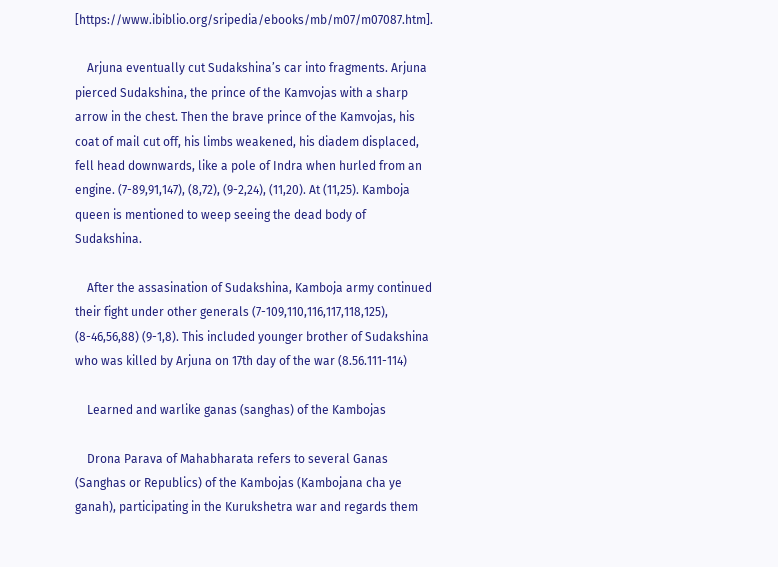[https://www.ibiblio.org/sripedia/ebooks/mb/m07/m07087.htm].

    Arjuna eventually cut Sudakshina’s car into fragments. Arjuna pierced Sudakshina, the prince of the Kamvojas with a sharp arrow in the chest. Then the brave prince of the Kamvojas, his coat of mail cut off, his limbs weakened, his diadem displaced, fell head downwards, like a pole of Indra when hurled from an engine. (7-89,91,147), (8,72), (9-2,24), (11,20). At (11,25). Kamboja queen is mentioned to weep seeing the dead body of Sudakshina.

    After the assasination of Sudakshina, Kamboja army continued their fight under other generals (7-109,110,116,117,118,125), (8-46,56,88) (9-1,8). This included younger brother of Sudakshina who was killed by Arjuna on 17th day of the war (8.56.111-114)

    Learned and warlike ganas (sanghas) of the Kambojas

    Drona Parava of Mahabharata refers to several Ganas (Sanghas or Republics) of the Kambojas (Kambojana cha ye ganah), participating in the Kurukshetra war and regards them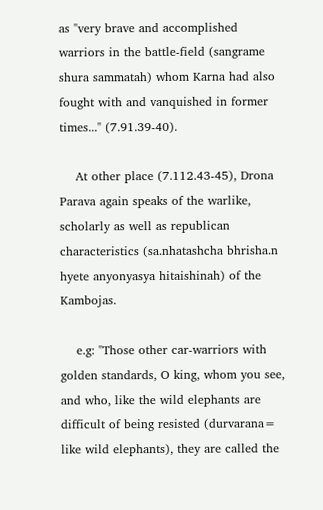as "very brave and accomplished warriors in the battle-field (sangrame shura sammatah) whom Karna had also fought with and vanquished in former times..." (7.91.39-40).

    At other place (7.112.43-45), Drona Parava again speaks of the warlike, scholarly as well as republican characteristics (sa.nhatashcha bhrisha.n hyete anyonyasya hitaishinah) of the Kambojas.

    e.g: "Those other car-warriors with golden standards, O king, whom you see, and who, like the wild elephants are difficult of being resisted (durvarana= like wild elephants), they are called the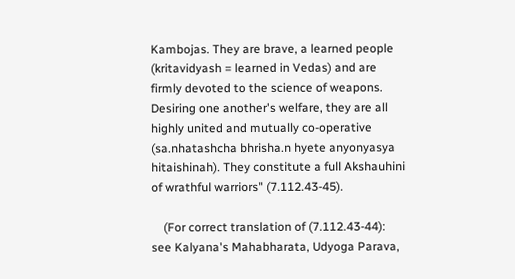Kambojas. They are brave, a learned people (kritavidyash = learned in Vedas) and are firmly devoted to the science of weapons. Desiring one another's welfare, they are all highly united and mutually co-operative (sa.nhatashcha bhrisha.n hyete anyonyasya hitaishinah). They constitute a full Akshauhini of wrathful warriors" (7.112.43-45).

    (For correct translation of (7.112.43-44): see Kalyana's Mahabharata, Udyoga Parava,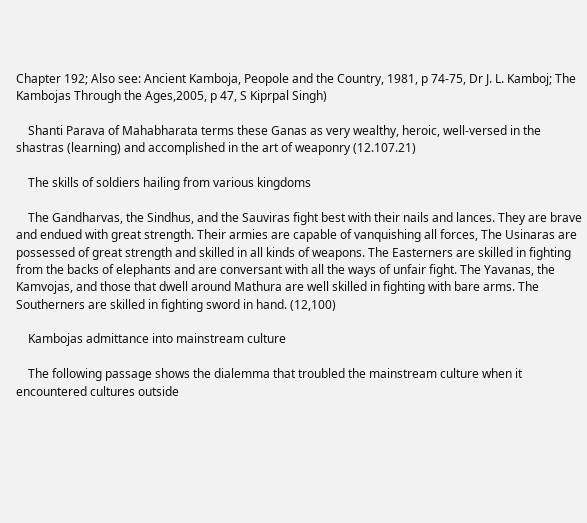Chapter 192; Also see: Ancient Kamboja, Peopole and the Country, 1981, p 74-75, Dr J. L. Kamboj; The Kambojas Through the Ages,2005, p 47, S Kiprpal Singh)

    Shanti Parava of Mahabharata terms these Ganas as very wealthy, heroic, well-versed in the shastras (learning) and accomplished in the art of weaponry (12.107.21)

    The skills of soldiers hailing from various kingdoms

    The Gandharvas, the Sindhus, and the Sauviras fight best with their nails and lances. They are brave and endued with great strength. Their armies are capable of vanquishing all forces, The Usinaras are possessed of great strength and skilled in all kinds of weapons. The Easterners are skilled in fighting from the backs of elephants and are conversant with all the ways of unfair fight. The Yavanas, the Kamvojas, and those that dwell around Mathura are well skilled in fighting with bare arms. The Southerners are skilled in fighting sword in hand. (12,100)

    Kambojas admittance into mainstream culture

    The following passage shows the dialemma that troubled the mainstream culture when it encountered cultures outside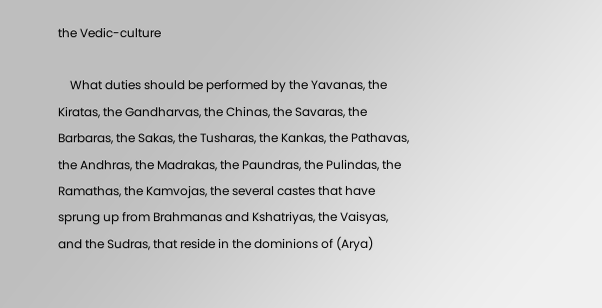the Vedic-culture

    What duties should be performed by the Yavanas, the Kiratas, the Gandharvas, the Chinas, the Savaras, the Barbaras, the Sakas, the Tusharas, the Kankas, the Pathavas, the Andhras, the Madrakas, the Paundras, the Pulindas, the Ramathas, the Kamvojas, the several castes that have sprung up from Brahmanas and Kshatriyas, the Vaisyas, and the Sudras, that reside in the dominions of (Arya)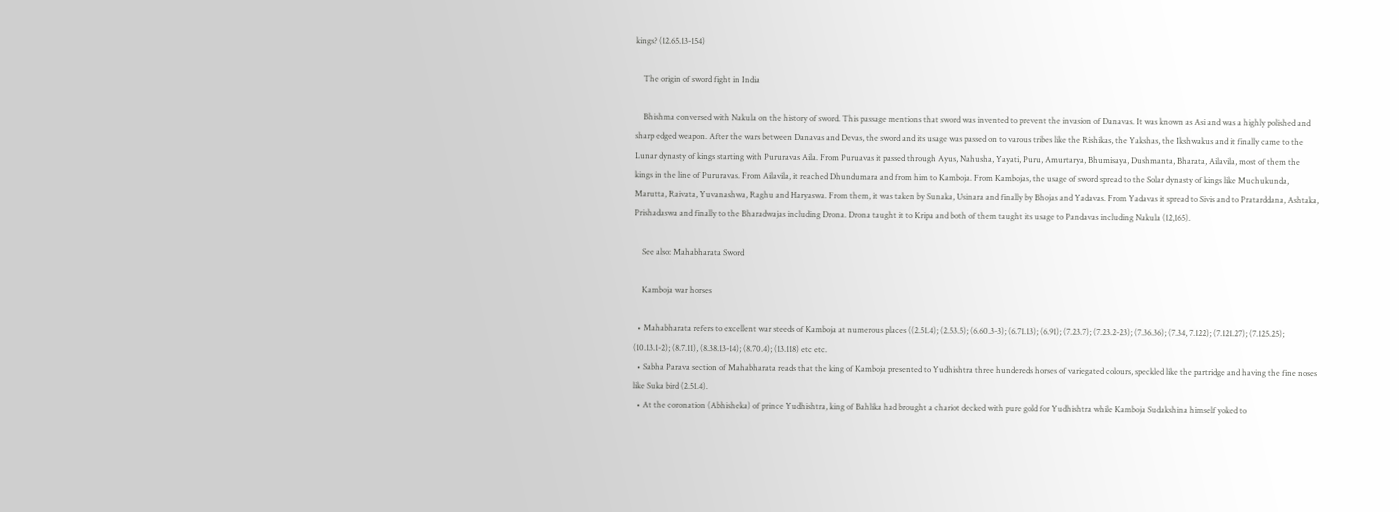kings? (12.65.13-154)

    The origin of sword fight in India

    Bhishma conversed with Nakula on the history of sword. This passage mentions that sword was invented to prevent the invasion of Danavas. It was known as Asi and was a highly polished and sharp edged weapon. After the wars between Danavas and Devas, the sword and its usage was passed on to varous tribes like the Rishikas, the Yakshas, the Ikshwakus and it finally came to the Lunar dynasty of kings starting with Pururavas Aila. From Puruavas it passed through Ayus, Nahusha, Yayati, Puru, Amurtarya, Bhumisaya, Dushmanta, Bharata, Ailavila, most of them the kings in the line of Pururavas. From Ailavila, it reached Dhundumara and from him to Kamboja. From Kambojas, the usage of sword spread to the Solar dynasty of kings like Muchukunda, Marutta, Raivata, Yuvanashwa, Raghu and Haryaswa. From them, it was taken by Sunaka, Usinara and finally by Bhojas and Yadavas. From Yadavas it spread to Sivis and to Pratarddana, Ashtaka, Prishadaswa and finally to the Bharadwajas including Drona. Drona taught it to Kripa and both of them taught its usage to Pandavas including Nakula (12,165).

    See also: Mahabharata Sword

    Kamboja war horses

  • Mahabharata refers to excellent war steeds of Kamboja at numerous places ((2.51.4); (2.53.5); (6.60.3-3); (6.71.13); (6.91); (7.23.7); (7.23.2-23); (7.36.36); (7.34, 7.122); (7.121.27); (7.125.25); (10.13.1-2); (8.7.11), (8.38.13-14); (8.70.4); (13.118) etc etc.
  • Sabha Parava section of Mahabharata reads that the king of Kamboja presented to Yudhishtra three hundereds horses of variegated colours, speckled like the partridge and having the fine noses like Suka bird (2.51.4).
  • At the coronation (Abhisheka) of prince Yudhishtra, king of Bahlika had brought a chariot decked with pure gold for Yudhishtra while Kamboja Sudakshina himself yoked to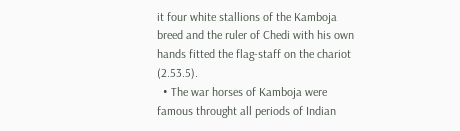it four white stallions of the Kamboja breed and the ruler of Chedi with his own hands fitted the flag-staff on the chariot (2.53.5).
  • The war horses of Kamboja were famous throught all periods of Indian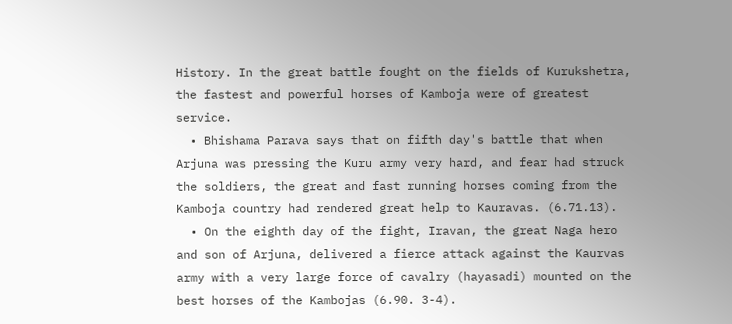History. In the great battle fought on the fields of Kurukshetra, the fastest and powerful horses of Kamboja were of greatest service.
  • Bhishama Parava says that on fifth day's battle that when Arjuna was pressing the Kuru army very hard, and fear had struck the soldiers, the great and fast running horses coming from the Kamboja country had rendered great help to Kauravas. (6.71.13).
  • On the eighth day of the fight, Iravan, the great Naga hero and son of Arjuna, delivered a fierce attack against the Kaurvas army with a very large force of cavalry (hayasadi) mounted on the best horses of the Kambojas (6.90. 3-4).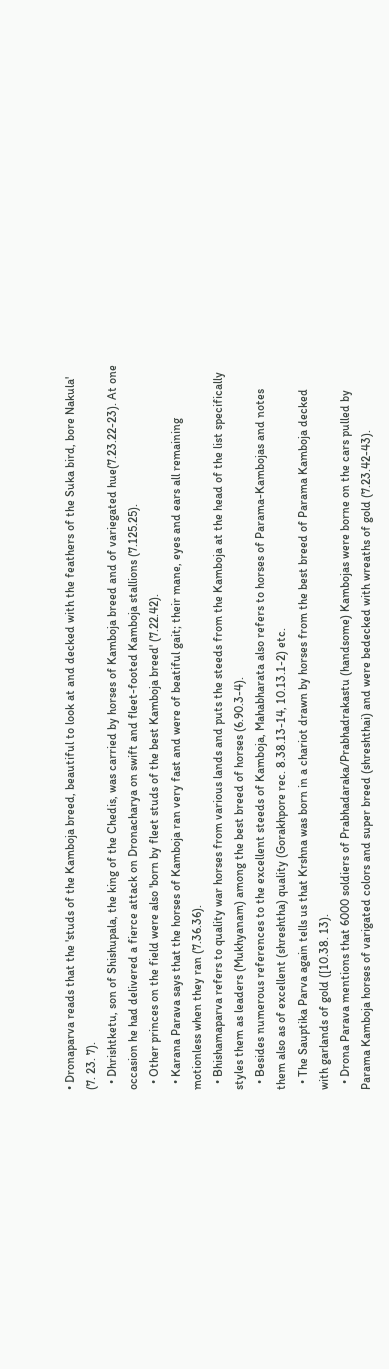• Dronaparva reads that the 'studs of the Kamboja breed, beautiful to look at and decked with the feathers of the Suka bird, bore Nakula' (7. 23. 7).
  • Dhrishtketu, son of Shishupala, the king of the Chedis, was carried by horses of Kamboja breed and of variegated hue(7.23.22-23). At one occasion he had delivered a fierce attack on Dronacharya on swift and fleet-footed Kamboja stallions (7.125.25).
  • Other princes on the field were also 'born by fleet studs of the best Kamboja breed' (7.22.42).
  • Karana Parava says that the horses of Kamboja ran very fast and were of beatiful gait; their mane, eyes and ears all remaining motionless when they ran (7.36.36).
  • Bhishamaparva refers to quality war horses from various lands and puts the steeds from the Kamboja at the head of the list specifically styles them as leaders (Mukhyanam) among the best breed of horses (6.90.3-4).
  • Besides numerous references to the excellent steeds of Kamboja, Mahabharata also refers to horses of Parama-Kambojas and notes them also as of excellent (shreshtha) quality (Gorakhpore rec. 8.38.13-14, 10.13.1-2) etc.
  • The Sauptika Parva again tells us that Krshna was born in a chariot drawn by horses from the best breed of Parama Kamboja decked with garlands of gold ([10.38. 13).
  • Drona Parava mentions that 6000 soldiers of Prabhadaraka/Prabhadrakastu (handsome) Kambojas were borne on the cars pulled by Parama Kamboja horses of varigated colors and super breed (shreshthai) and were bedecked with wreaths of gold (7.23.42-43).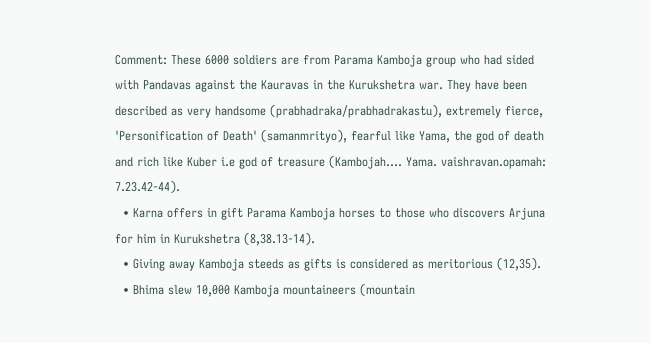Comment: These 6000 soldiers are from Parama Kamboja group who had sided with Pandavas against the Kauravas in the Kurukshetra war. They have been described as very handsome (prabhadraka/prabhadrakastu), extremely fierce, 'Personification of Death' (samanmrityo), fearful like Yama, the god of death and rich like Kuber i.e god of treasure (Kambojah.... Yama. vaishravan.opamah: 7.23.42-44).
  • Karna offers in gift Parama Kamboja horses to those who discovers Arjuna for him in Kurukshetra (8,38.13-14).
  • Giving away Kamboja steeds as gifts is considered as meritorious (12,35).
  • Bhima slew 10,000 Kamboja mountaineers (mountain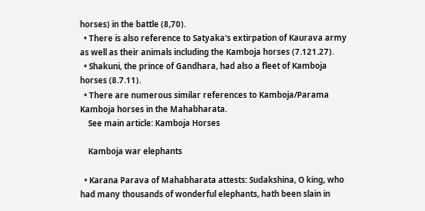horses) in the battle (8,70).
  • There is also reference to Satyaka's extirpation of Kaurava army as well as their animals including the Kamboja horses (7.121.27).
  • Shakuni, the prince of Gandhara, had also a fleet of Kamboja horses (8.7.11).
  • There are numerous similar references to Kamboja/Parama Kamboja horses in the Mahabharata.
    See main article: Kamboja Horses

    Kamboja war elephants

  • Karana Parava of Mahabharata attests: Sudakshina, O king, who had many thousands of wonderful elephants, hath been slain in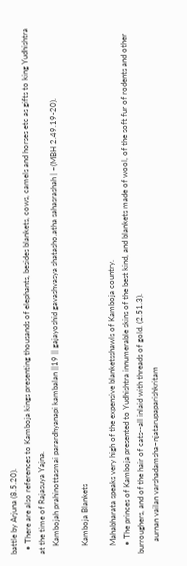battle by Arjuna (8.5.20).
  • There are also references to Kamboja kings presenting thousands of elephants, besides blankets, cows, camels and horses etc as gifts to king Yudhishtra at the time of Rajasuya Yajna.
    Kambojah prahinottasmai parardhyanapi kambalan ||19 || gajayoshid gavashvasya shatasho.atha sahasrashah | –(MBH 2.49.19-20).

    Kamboja Blankets

    Mahabharata speaks very high of the expensive blanketsshawls of Kamboja country.
    • The princes of Kamboja presented to Yudhishtra innumerable skins of the best kind, and blankets made of wool, of the soft fur of rodents and other burroughers, and of the hair of cats--all inlaid with threads of gold. (2.51.3).
      aurnan vailan varshadamsha~njatarupaparishkritam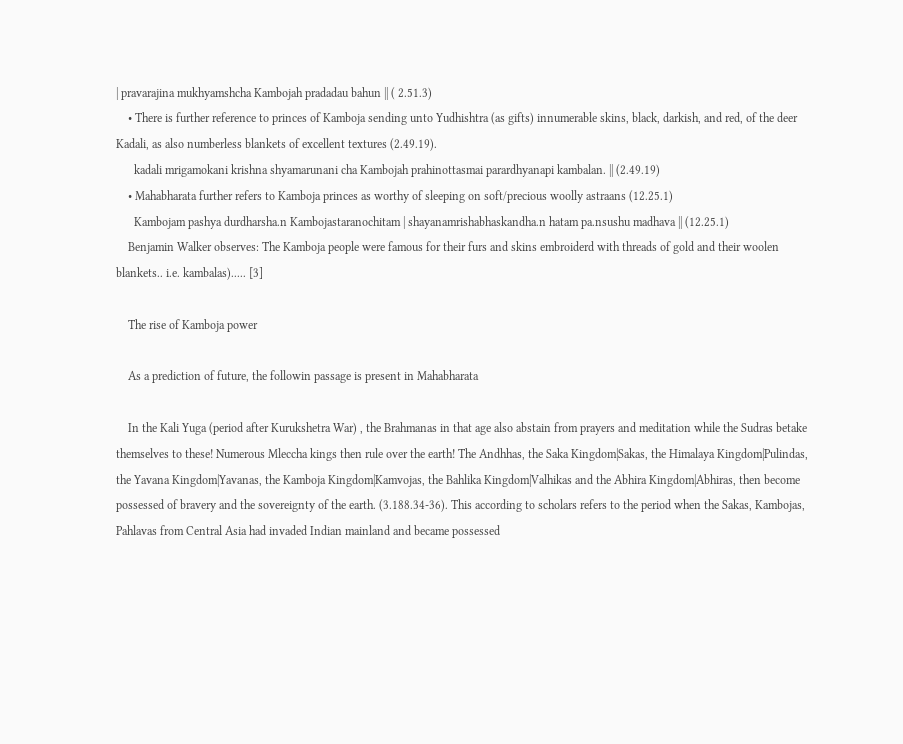| pravarajina mukhyamshcha Kambojah pradadau bahun || ( 2.51.3)
    • There is further reference to princes of Kamboja sending unto Yudhishtra (as gifts) innumerable skins, black, darkish, and red, of the deer Kadali, as also numberless blankets of excellent textures (2.49.19).
      kadali mrigamokani krishna shyamarunani cha Kambojah prahinottasmai parardhyanapi kambalan. || (2.49.19)
    • Mahabharata further refers to Kamboja princes as worthy of sleeping on soft/precious woolly astraans (12.25.1)
      Kambojam pashya durdharsha.n Kambojastaranochitam | shayanamrishabhaskandha.n hatam pa.nsushu madhava || (12.25.1)
    Benjamin Walker observes: The Kamboja people were famous for their furs and skins embroiderd with threads of gold and their woolen blankets.. i.e. kambalas)..... [3]

    The rise of Kamboja power

    As a prediction of future, the followin passage is present in Mahabharata

    In the Kali Yuga (period after Kurukshetra War) , the Brahmanas in that age also abstain from prayers and meditation while the Sudras betake themselves to these! Numerous Mleccha kings then rule over the earth! The Andhhas, the Saka Kingdom|Sakas, the Himalaya Kingdom|Pulindas, the Yavana Kingdom|Yavanas, the Kamboja Kingdom|Kamvojas, the Bahlika Kingdom|Valhikas and the Abhira Kingdom|Abhiras, then become possessed of bravery and the sovereignty of the earth. (3.188.34-36). This according to scholars refers to the period when the Sakas, Kambojas, Pahlavas from Central Asia had invaded Indian mainland and became possessed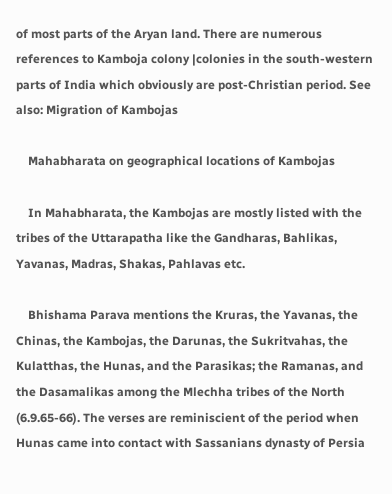of most parts of the Aryan land. There are numerous references to Kamboja colony |colonies in the south-western parts of India which obviously are post-Christian period. See also: Migration of Kambojas

    Mahabharata on geographical locations of Kambojas

    In Mahabharata, the Kambojas are mostly listed with the tribes of the Uttarapatha like the Gandharas, Bahlikas, Yavanas, Madras, Shakas, Pahlavas etc.

    Bhishama Parava mentions the Kruras, the Yavanas, the Chinas, the Kambojas, the Darunas, the Sukritvahas, the Kulatthas, the Hunas, and the Parasikas; the Ramanas, and the Dasamalikas among the Mlechha tribes of the North (6.9.65-66). The verses are reminiscient of the period when Hunas came into contact with Sassanians dynasty of Persia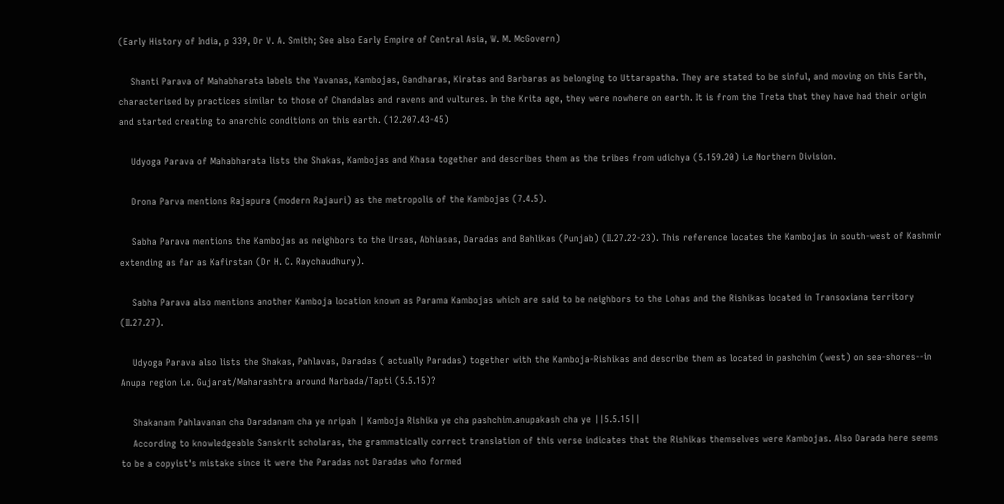(Early History of India, p 339, Dr V. A. Smith; See also Early Empire of Central Asia, W. M. McGovern)

    Shanti Parava of Mahabharata labels the Yavanas, Kambojas, Gandharas, Kiratas and Barbaras as belonging to Uttarapatha. They are stated to be sinful, and moving on this Earth, characterised by practices similar to those of Chandalas and ravens and vultures. In the Krita age, they were nowhere on earth. It is from the Treta that they have had their origin and started creating to anarchic conditions on this earth. (12.207.43-45)

    Udyoga Parava of Mahabharata lists the Shakas, Kambojas and Khasa together and describes them as the tribes from udichya (5.159.20) i.e Northern Division.

    Drona Parva mentions Rajapura (modern Rajauri) as the metropolis of the Kambojas (7.4.5).

    Sabha Parava mentions the Kambojas as neighbors to the Ursas, Abhiasas, Daradas and Bahlikas (Punjab) (II.27.22-23). This reference locates the Kambojas in south-west of Kashmir extending as far as Kafirstan (Dr H. C. Raychaudhury).

    Sabha Parava also mentions another Kamboja location known as Parama Kambojas which are said to be neighbors to the Lohas and the Rishikas located in Transoxiana territory (II.27.27).

    Udyoga Parava also lists the Shakas, Pahlavas, Daradas ( actually Paradas) together with the Kamboja-Rishikas and describe them as located in pashchim (west) on sea-shores--in Anupa region i.e. Gujarat/Maharashtra around Narbada/Tapti (5.5.15)?

    Shakanam Pahlavanan cha Daradanam cha ye nripah | Kamboja Rishika ye cha pashchim.anupakash cha ye ||5.5.15||
    According to knowledgeable Sanskrit scholaras, the grammatically correct translation of this verse indicates that the Rishikas themselves were Kambojas. Also Darada here seems to be a copyist's mistake since it were the Paradas not Daradas who formed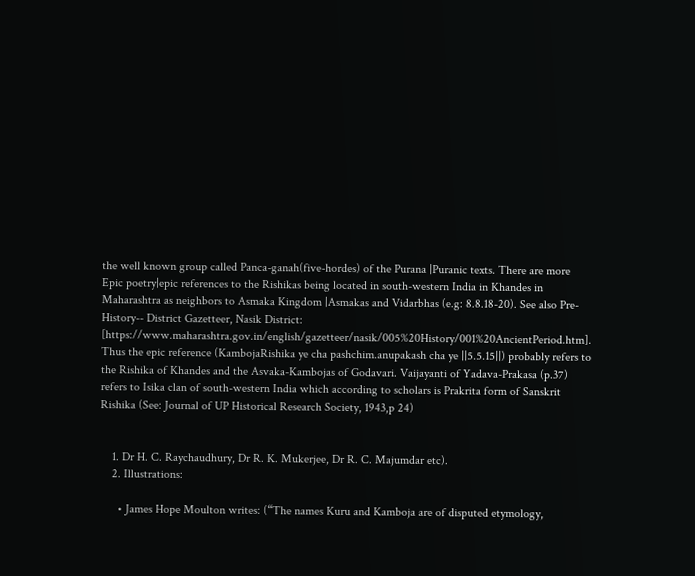the well known group called Panca-ganah(five-hordes) of the Purana |Puranic texts. There are more Epic poetry|epic references to the Rishikas being located in south-western India in Khandes in Maharashtra as neighbors to Asmaka Kingdom |Asmakas and Vidarbhas (e.g: 8.8.18-20). See also Pre-History-- District Gazetteer, Nasik District: [https://www.maharashtra.gov.in/english/gazetteer/nasik/005%20History/001%20AncientPeriod.htm]. Thus the epic reference (KambojaRishika ye cha pashchim.anupakash cha ye ||5.5.15||) probably refers to the Rishika of Khandes and the Asvaka-Kambojas of Godavari. Vaijayanti of Yadava-Prakasa (p.37) refers to Isika clan of south-western India which according to scholars is Prakrita form of Sanskrit Rishika (See: Journal of UP Historical Research Society, 1943,p 24)


    1. Dr H. C. Raychaudhury, Dr R. K. Mukerjee, Dr R. C. Majumdar etc).
    2. Illustrations:

      • James Hope Moulton writes: (“The names Kuru and Kamboja are of disputed etymology,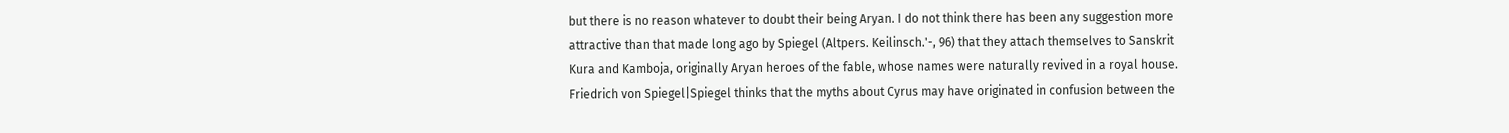but there is no reason whatever to doubt their being Aryan. I do not think there has been any suggestion more attractive than that made long ago by Spiegel (Altpers. Keilinsch.'-, 96) that they attach themselves to Sanskrit Kura and Kamboja, originally Aryan heroes of the fable, whose names were naturally revived in a royal house. Friedrich von Spiegel|Spiegel thinks that the myths about Cyrus may have originated in confusion between the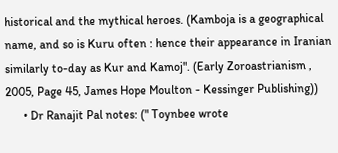historical and the mythical heroes. (Kamboja is a geographical name, and so is Kuru often : hence their appearance in Iranian similarly to-day as Kur and Kamoj". (Early Zoroastrianism , 2005, Page 45, James Hope Moulton - Kessinger Publishing))
      • Dr Ranajit Pal notes: (" Toynbee wrote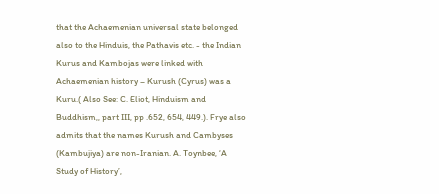that the Achaemenian universal state belonged also to the Hinduis, the Pathavis etc. - the Indian Kurus and Kambojas were linked with Achaemenian history – Kurush (Cyrus) was a Kuru.( Also See: C. Eliot, Hinduism and Buddhism,, part III, pp .652, 654, 449.). Frye also admits that the names Kurush and Cambyses (Kambujiya) are non-Iranian. A. Toynbee, ‘A Study of History’,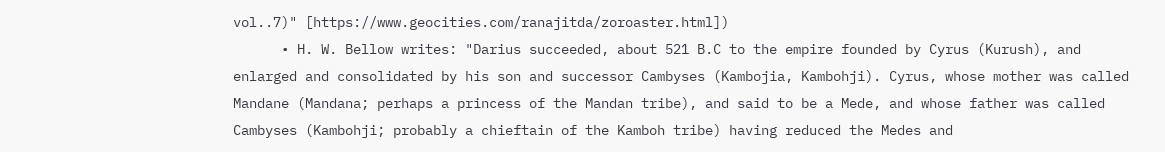vol..7)" [https://www.geocities.com/ranajitda/zoroaster.html])
      • H. W. Bellow writes: "Darius succeeded, about 521 B.C to the empire founded by Cyrus (Kurush), and enlarged and consolidated by his son and successor Cambyses (Kambojia, Kambohji). Cyrus, whose mother was called Mandane (Mandana; perhaps a princess of the Mandan tribe), and said to be a Mede, and whose father was called Cambyses (Kambohji; probably a chieftain of the Kamboh tribe) having reduced the Medes and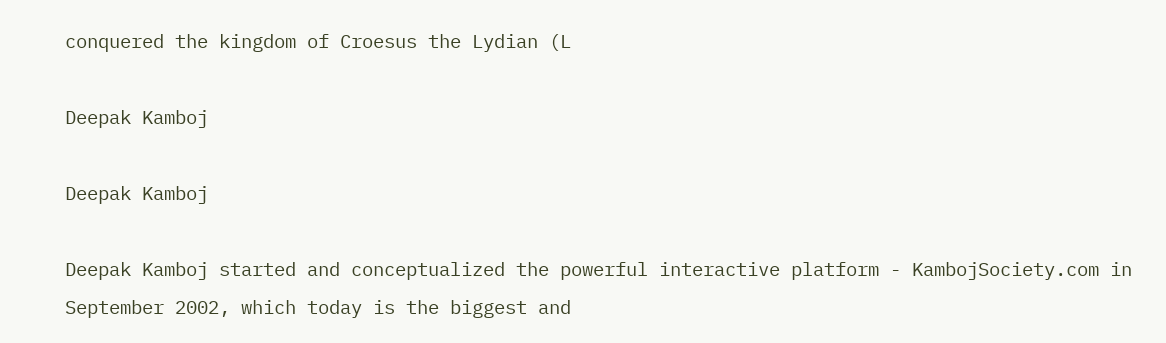conquered the kingdom of Croesus the Lydian (L

Deepak Kamboj

Deepak Kamboj

Deepak Kamboj started and conceptualized the powerful interactive platform - KambojSociety.com in September 2002, which today is the biggest and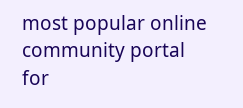most popular online community portal for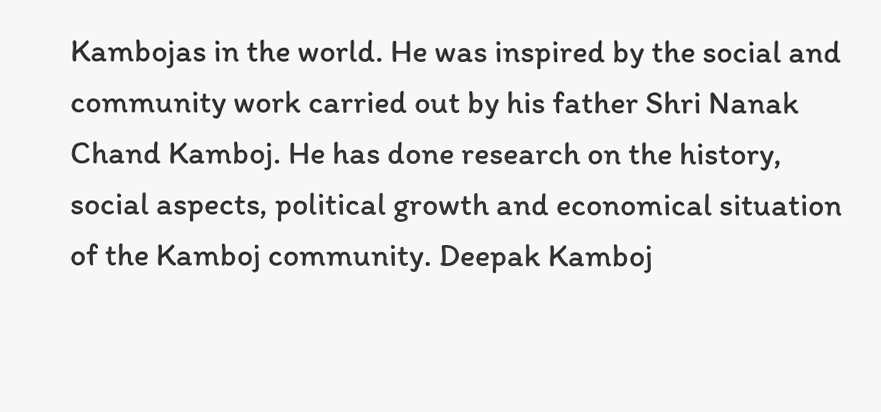Kambojas in the world. He was inspired by the social and community work carried out by his father Shri Nanak Chand Kamboj. He has done research on the history, social aspects, political growth and economical situation of the Kamboj community. Deepak Kamboj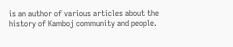is an author of various articles about the history of Kamboj community and people.